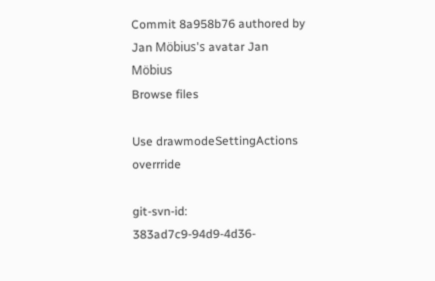Commit 8a958b76 authored by Jan Möbius's avatar Jan Möbius
Browse files

Use drawmodeSettingActions overrride

git-svn-id: 383ad7c9-94d9-4d36-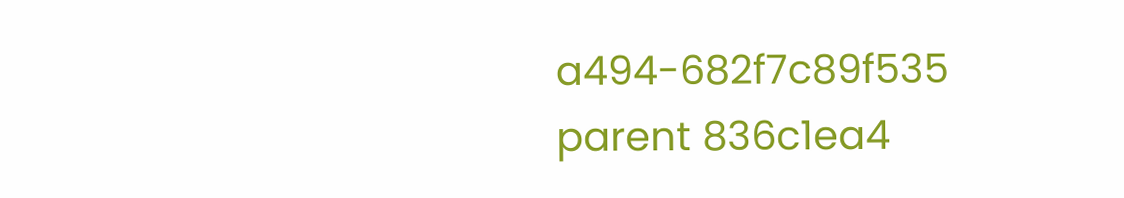a494-682f7c89f535
parent 836c1ea4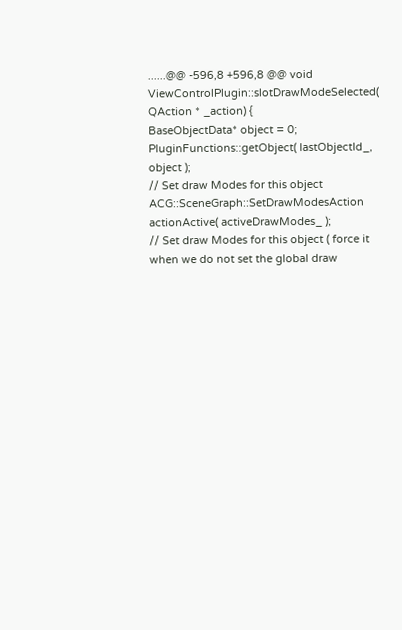......@@ -596,8 +596,8 @@ void ViewControlPlugin::slotDrawModeSelected( QAction * _action) {
BaseObjectData* object = 0;
PluginFunctions::getObject( lastObjectId_, object );
// Set draw Modes for this object
ACG::SceneGraph::SetDrawModesAction actionActive( activeDrawModes_ );
// Set draw Modes for this object ( force it when we do not set the global draw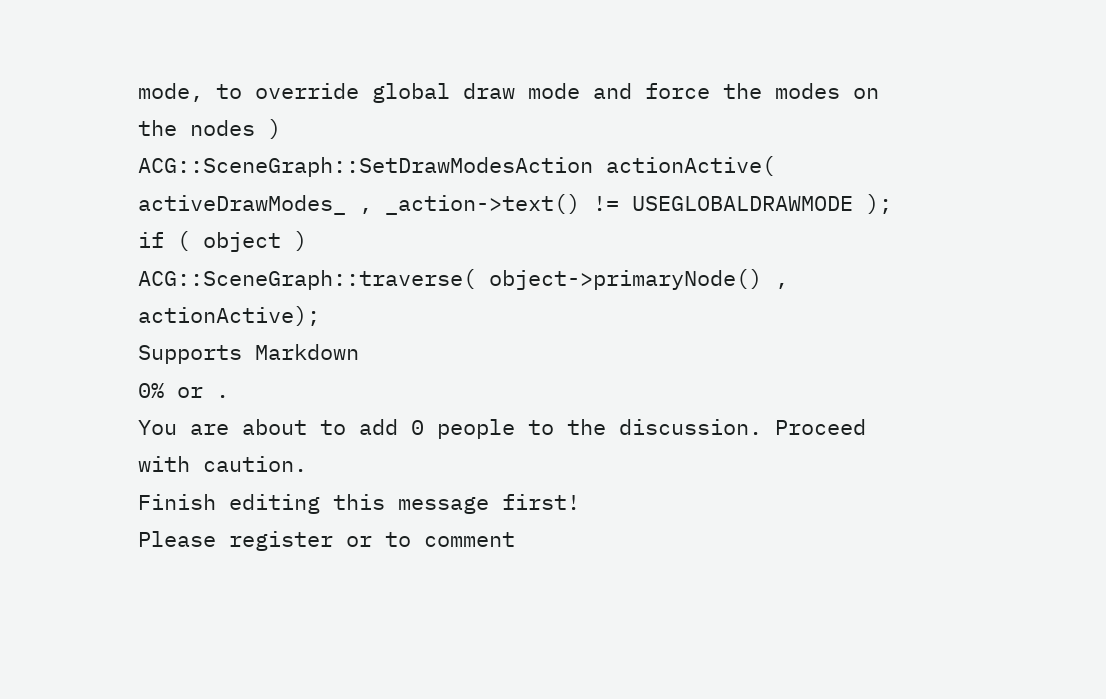mode, to override global draw mode and force the modes on the nodes )
ACG::SceneGraph::SetDrawModesAction actionActive( activeDrawModes_ , _action->text() != USEGLOBALDRAWMODE );
if ( object )
ACG::SceneGraph::traverse( object->primaryNode() , actionActive);
Supports Markdown
0% or .
You are about to add 0 people to the discussion. Proceed with caution.
Finish editing this message first!
Please register or to comment